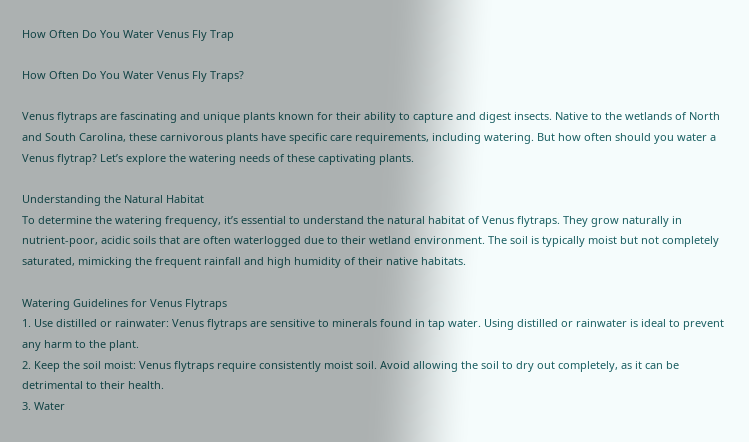How Often Do You Water Venus Fly Trap

How Often Do You Water Venus Fly Traps?

Venus flytraps are fascinating and unique plants known for their ability to capture and digest insects. Native to the wetlands of North and South Carolina, these carnivorous plants have specific care requirements, including watering. But how often should you water a Venus flytrap? Let’s explore the watering needs of these captivating plants.

Understanding the Natural Habitat
To determine the watering frequency, it’s essential to understand the natural habitat of Venus flytraps. They grow naturally in nutrient-poor, acidic soils that are often waterlogged due to their wetland environment. The soil is typically moist but not completely saturated, mimicking the frequent rainfall and high humidity of their native habitats.

Watering Guidelines for Venus Flytraps
1. Use distilled or rainwater: Venus flytraps are sensitive to minerals found in tap water. Using distilled or rainwater is ideal to prevent any harm to the plant.
2. Keep the soil moist: Venus flytraps require consistently moist soil. Avoid allowing the soil to dry out completely, as it can be detrimental to their health.
3. Water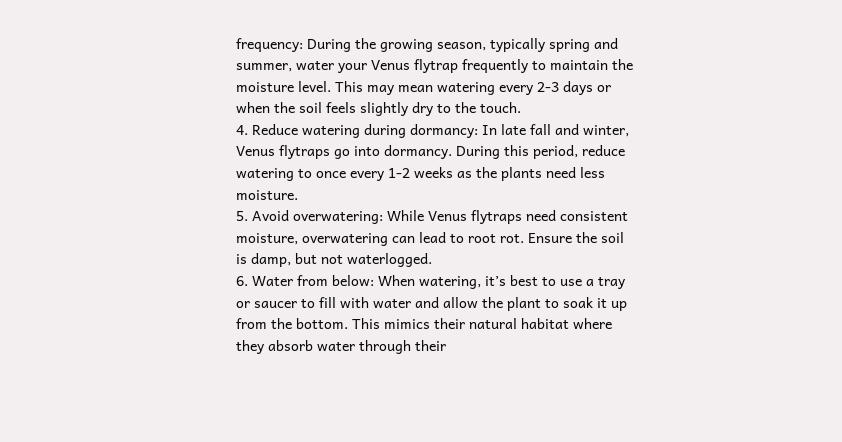frequency: During the growing season, typically spring and summer, water your Venus flytrap frequently to maintain the moisture level. This may mean watering every 2-3 days or when the soil feels slightly dry to the touch.
4. Reduce watering during dormancy: In late fall and winter, Venus flytraps go into dormancy. During this period, reduce watering to once every 1-2 weeks as the plants need less moisture.
5. Avoid overwatering: While Venus flytraps need consistent moisture, overwatering can lead to root rot. Ensure the soil is damp, but not waterlogged.
6. Water from below: When watering, it’s best to use a tray or saucer to fill with water and allow the plant to soak it up from the bottom. This mimics their natural habitat where they absorb water through their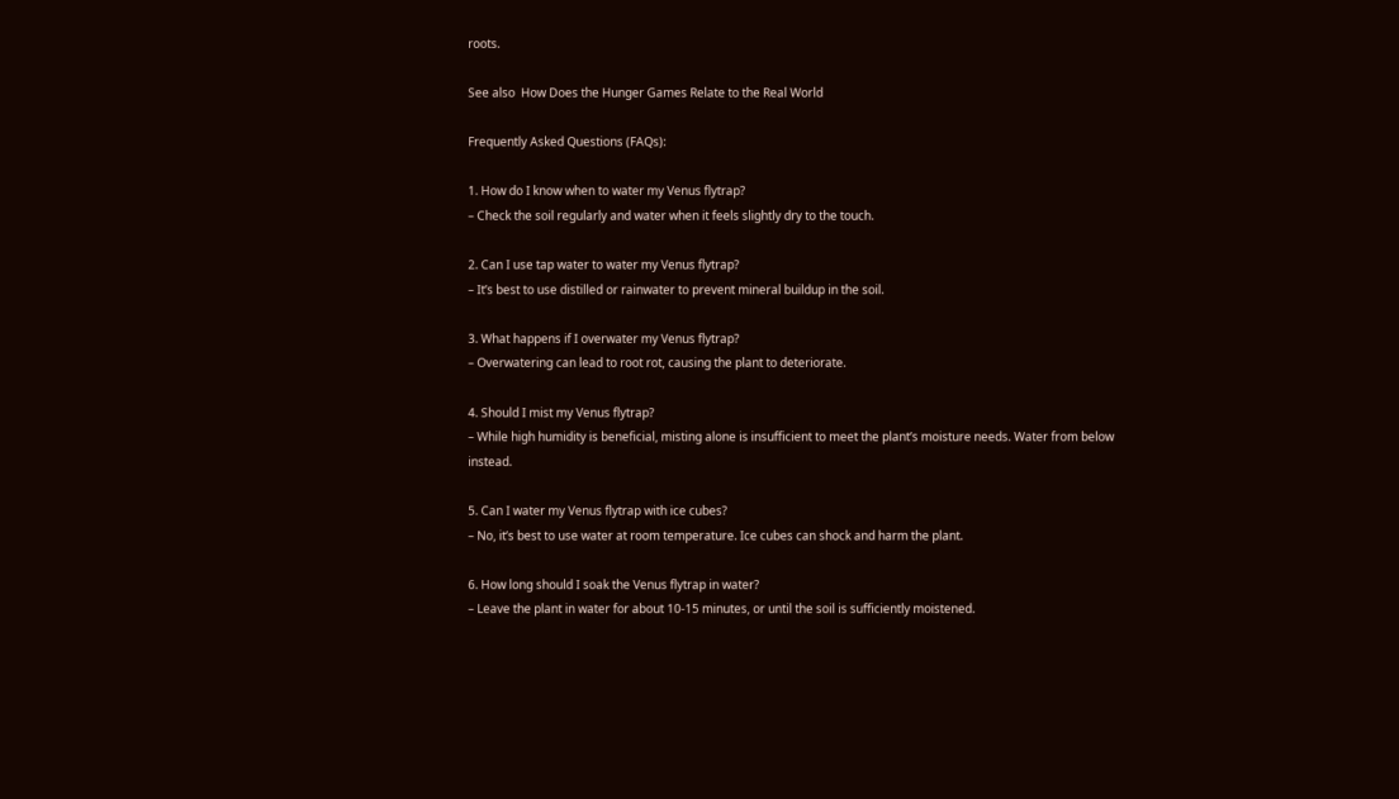roots.

See also  How Does the Hunger Games Relate to the Real World

Frequently Asked Questions (FAQs):

1. How do I know when to water my Venus flytrap?
– Check the soil regularly and water when it feels slightly dry to the touch.

2. Can I use tap water to water my Venus flytrap?
– It’s best to use distilled or rainwater to prevent mineral buildup in the soil.

3. What happens if I overwater my Venus flytrap?
– Overwatering can lead to root rot, causing the plant to deteriorate.

4. Should I mist my Venus flytrap?
– While high humidity is beneficial, misting alone is insufficient to meet the plant’s moisture needs. Water from below instead.

5. Can I water my Venus flytrap with ice cubes?
– No, it’s best to use water at room temperature. Ice cubes can shock and harm the plant.

6. How long should I soak the Venus flytrap in water?
– Leave the plant in water for about 10-15 minutes, or until the soil is sufficiently moistened.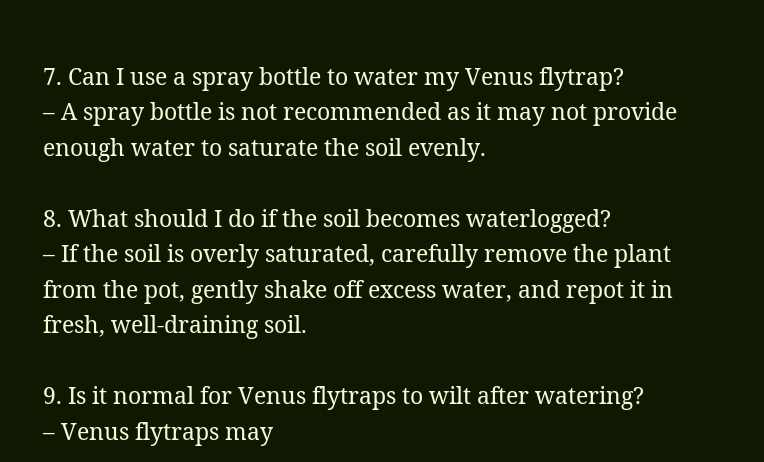7. Can I use a spray bottle to water my Venus flytrap?
– A spray bottle is not recommended as it may not provide enough water to saturate the soil evenly.

8. What should I do if the soil becomes waterlogged?
– If the soil is overly saturated, carefully remove the plant from the pot, gently shake off excess water, and repot it in fresh, well-draining soil.

9. Is it normal for Venus flytraps to wilt after watering?
– Venus flytraps may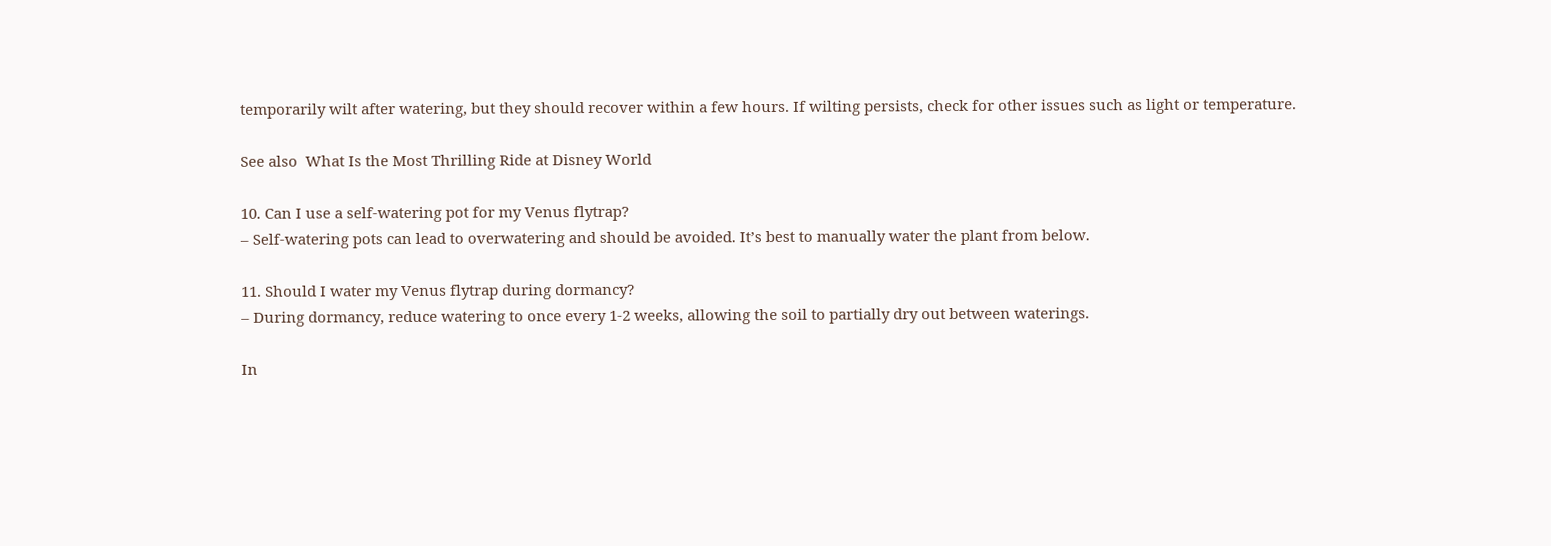temporarily wilt after watering, but they should recover within a few hours. If wilting persists, check for other issues such as light or temperature.

See also  What Is the Most Thrilling Ride at Disney World

10. Can I use a self-watering pot for my Venus flytrap?
– Self-watering pots can lead to overwatering and should be avoided. It’s best to manually water the plant from below.

11. Should I water my Venus flytrap during dormancy?
– During dormancy, reduce watering to once every 1-2 weeks, allowing the soil to partially dry out between waterings.

In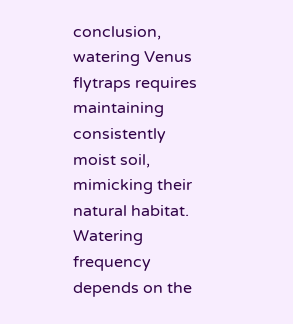conclusion, watering Venus flytraps requires maintaining consistently moist soil, mimicking their natural habitat. Watering frequency depends on the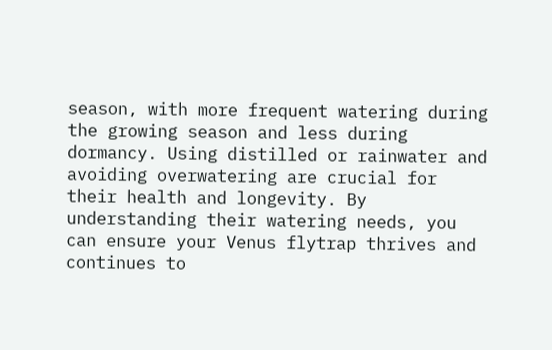season, with more frequent watering during the growing season and less during dormancy. Using distilled or rainwater and avoiding overwatering are crucial for their health and longevity. By understanding their watering needs, you can ensure your Venus flytrap thrives and continues to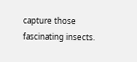capture those fascinating insects.